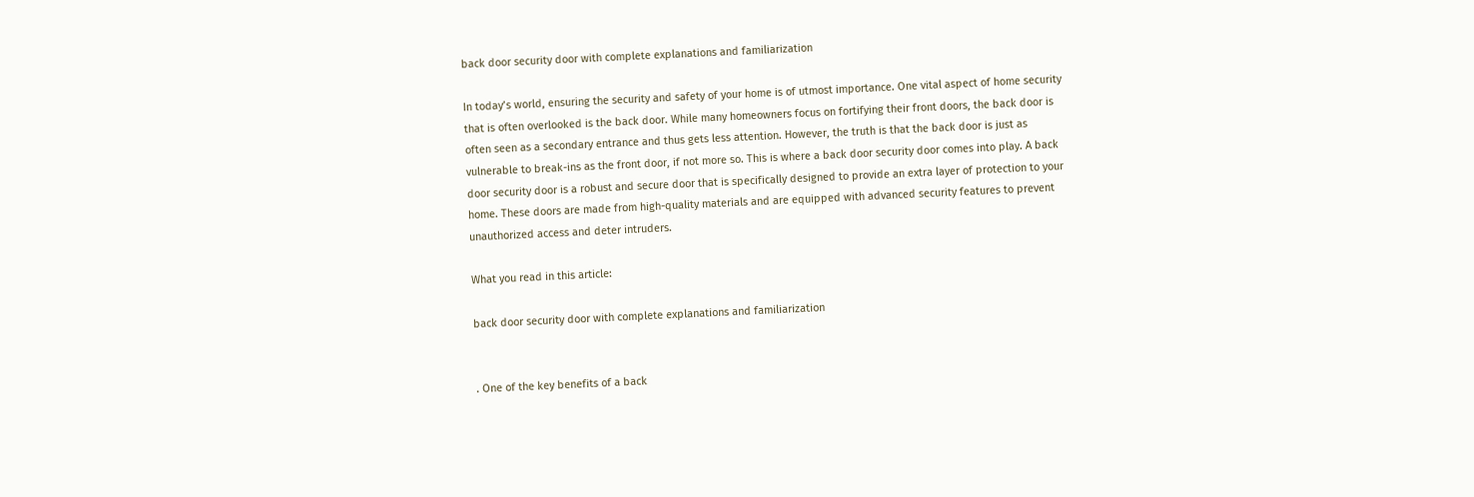back door security door with complete explanations and familiarization

In today’s world, ensuring the security and safety of your home is of utmost importance. One vital aspect of home security that is often overlooked is the back door. While many homeowners focus on fortifying their front doors, the back door is often seen as a secondary entrance and thus gets less attention. However, the truth is that the back door is just as vulnerable to break-ins as the front door, if not more so. This is where a back door security door comes into play. A back door security door is a robust and secure door that is specifically designed to provide an extra layer of protection to your home. These doors are made from high-quality materials and are equipped with advanced security features to prevent unauthorized access and deter intruders.

What you read in this article:

back door security door with complete explanations and familiarization


. One of the key benefits of a back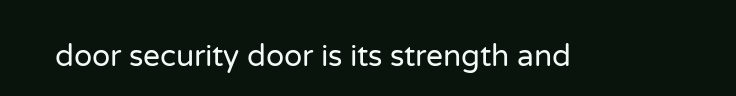door security door is its strength and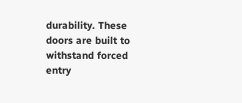durability. These doors are built to withstand forced entry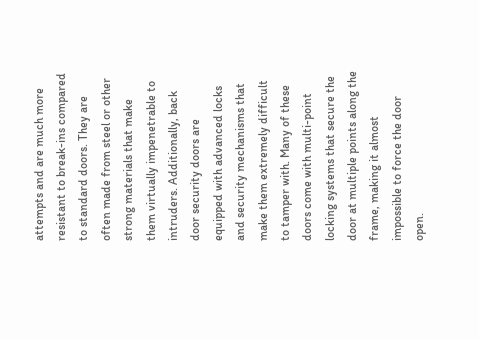attempts and are much more resistant to break-ins compared to standard doors. They are often made from steel or other strong materials that make them virtually impenetrable to intruders. Additionally, back door security doors are equipped with advanced locks and security mechanisms that make them extremely difficult to tamper with. Many of these doors come with multi-point locking systems that secure the door at multiple points along the frame, making it almost impossible to force the door open.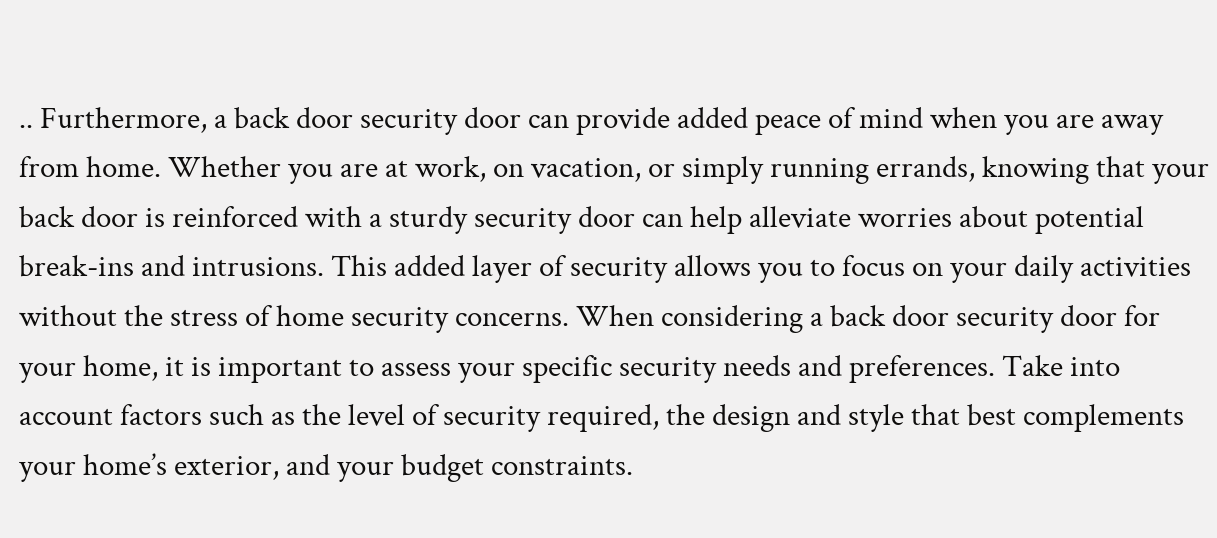.. Furthermore, a back door security door can provide added peace of mind when you are away from home. Whether you are at work, on vacation, or simply running errands, knowing that your back door is reinforced with a sturdy security door can help alleviate worries about potential break-ins and intrusions. This added layer of security allows you to focus on your daily activities without the stress of home security concerns. When considering a back door security door for your home, it is important to assess your specific security needs and preferences. Take into account factors such as the level of security required, the design and style that best complements your home’s exterior, and your budget constraints.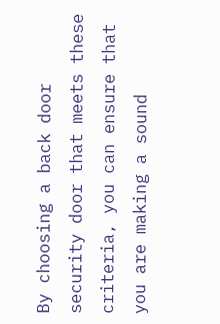By choosing a back door security door that meets these criteria, you can ensure that you are making a sound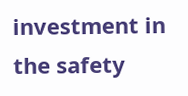investment in the safety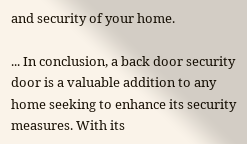and security of your home.

... In conclusion, a back door security door is a valuable addition to any home seeking to enhance its security measures. With its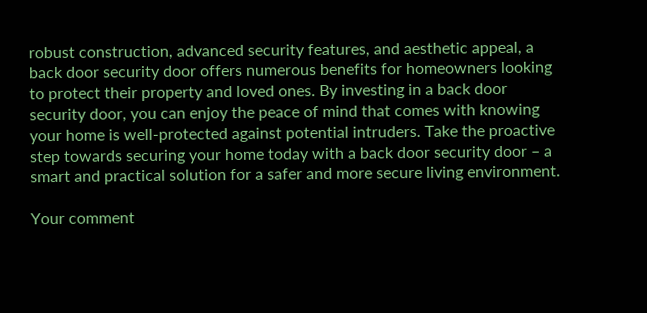robust construction, advanced security features, and aesthetic appeal, a back door security door offers numerous benefits for homeowners looking to protect their property and loved ones. By investing in a back door security door, you can enjoy the peace of mind that comes with knowing your home is well-protected against potential intruders. Take the proactive step towards securing your home today with a back door security door – a smart and practical solution for a safer and more secure living environment.

Your comment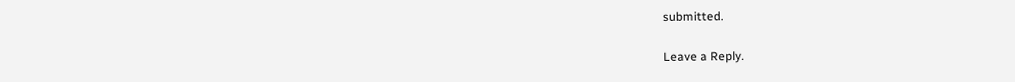submitted.

Leave a Reply.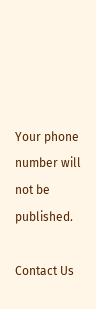Your phone number will not be published.

Contact Us